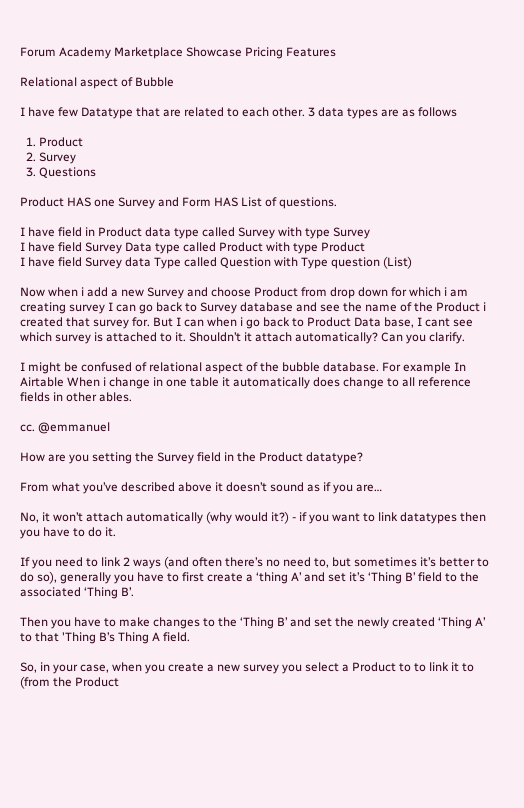Forum Academy Marketplace Showcase Pricing Features

Relational aspect of Bubble

I have few Datatype that are related to each other. 3 data types are as follows

  1. Product
  2. Survey
  3. Questions

Product HAS one Survey and Form HAS List of questions.

I have field in Product data type called Survey with type Survey
I have field Survey Data type called Product with type Product
I have field Survey data Type called Question with Type question (List)

Now when i add a new Survey and choose Product from drop down for which i am creating survey I can go back to Survey database and see the name of the Product i created that survey for. But I can when i go back to Product Data base, I cant see which survey is attached to it. Shouldn’t it attach automatically? Can you clarify.

I might be confused of relational aspect of the bubble database. For example In Airtable When i change in one table it automatically does change to all reference fields in other ables.

cc. @emmanuel

How are you setting the Survey field in the Product datatype?

From what you’ve described above it doesn’t sound as if you are…

No, it won’t attach automatically (why would it?) - if you want to link datatypes then you have to do it.

If you need to link 2 ways (and often there’s no need to, but sometimes it’s better to do so), generally you have to first create a ‘thing A’ and set it’s ‘Thing B’ field to the associated ‘Thing B’.

Then you have to make changes to the ‘Thing B’ and set the newly created ‘Thing A’ to that 'Thing B’s Thing A field.

So, in your case, when you create a new survey you select a Product to to link it to (from the Product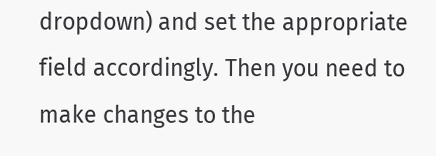dropdown) and set the appropriate field accordingly. Then you need to make changes to the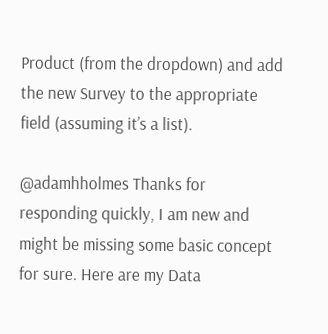Product (from the dropdown) and add the new Survey to the appropriate field (assuming it’s a list).

@adamhholmes Thanks for responding quickly, I am new and might be missing some basic concept for sure. Here are my Data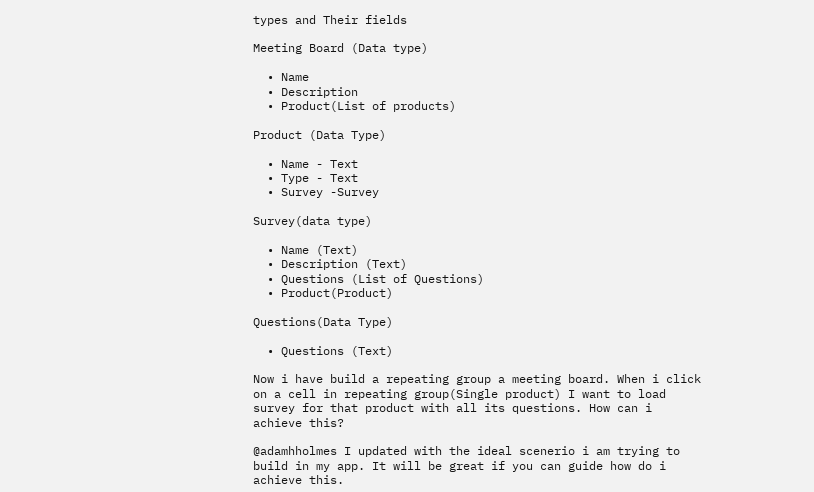types and Their fields

Meeting Board (Data type)

  • Name
  • Description
  • Product(List of products)

Product (Data Type)

  • Name - Text
  • Type - Text
  • Survey -Survey

Survey(data type)

  • Name (Text)
  • Description (Text)
  • Questions (List of Questions)
  • Product(Product)

Questions(Data Type)

  • Questions (Text)

Now i have build a repeating group a meeting board. When i click on a cell in repeating group(Single product) I want to load survey for that product with all its questions. How can i achieve this?

@adamhholmes I updated with the ideal scenerio i am trying to build in my app. It will be great if you can guide how do i achieve this.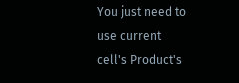You just need to use current cell's Product's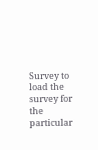Survey to load the survey for the particular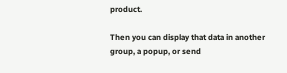product.

Then you can display that data in another group, a popup, or send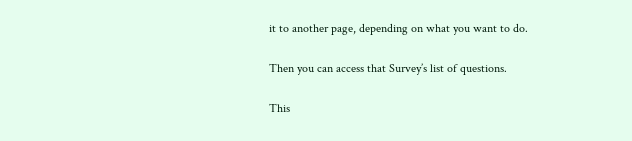it to another page, depending on what you want to do.

Then you can access that Survey’s list of questions.

This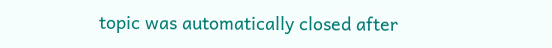topic was automatically closed after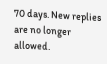70 days. New replies are no longer allowed.